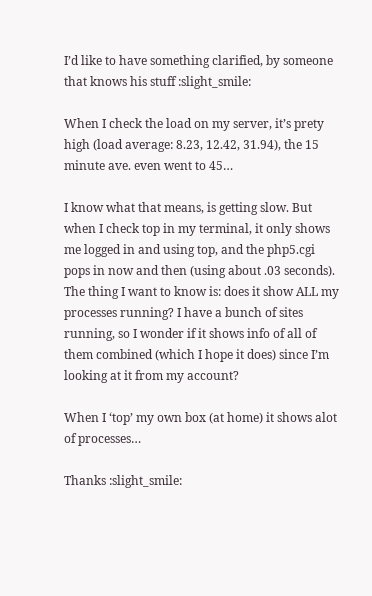I’d like to have something clarified, by someone that knows his stuff :slight_smile:

When I check the load on my server, it’s prety high (load average: 8.23, 12.42, 31.94), the 15 minute ave. even went to 45…

I know what that means, is getting slow. But when I check top in my terminal, it only shows me logged in and using top, and the php5.cgi pops in now and then (using about .03 seconds). The thing I want to know is: does it show ALL my processes running? I have a bunch of sites running, so I wonder if it shows info of all of them combined (which I hope it does) since I’m looking at it from my account?

When I ‘top’ my own box (at home) it shows alot of processes…

Thanks :slight_smile: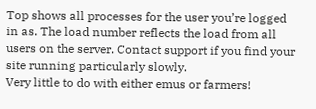Top shows all processes for the user you’re logged in as. The load number reflects the load from all users on the server. Contact support if you find your site running particularly slowly.
Very little to do with either emus or farmers!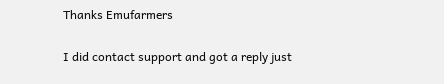Thanks Emufarmers

I did contact support and got a reply just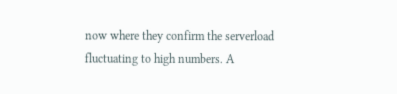now where they confirm the serverload fluctuating to high numbers. A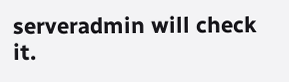serveradmin will check it.